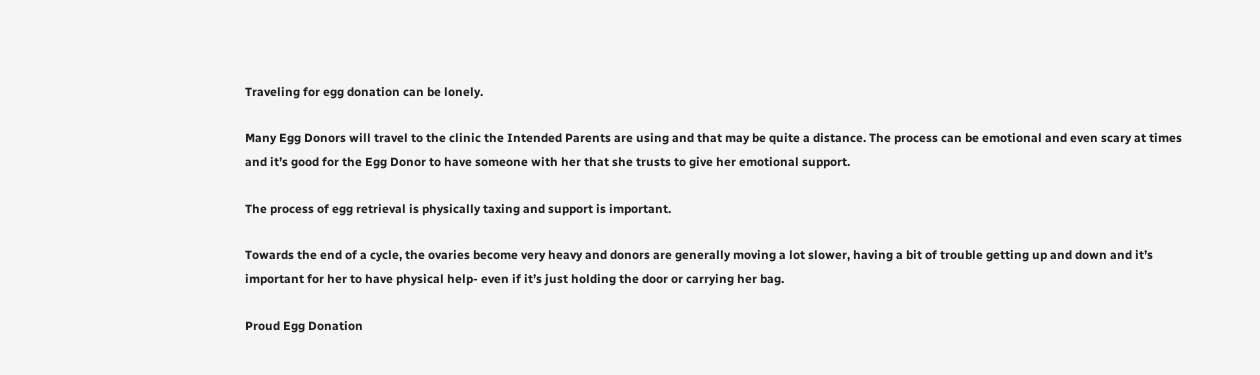Traveling for egg donation can be lonely.

Many Egg Donors will travel to the clinic the Intended Parents are using and that may be quite a distance. The process can be emotional and even scary at times and it’s good for the Egg Donor to have someone with her that she trusts to give her emotional support.

The process of egg retrieval is physically taxing and support is important.

Towards the end of a cycle, the ovaries become very heavy and donors are generally moving a lot slower, having a bit of trouble getting up and down and it’s important for her to have physical help- even if it’s just holding the door or carrying her bag.

Proud Egg Donation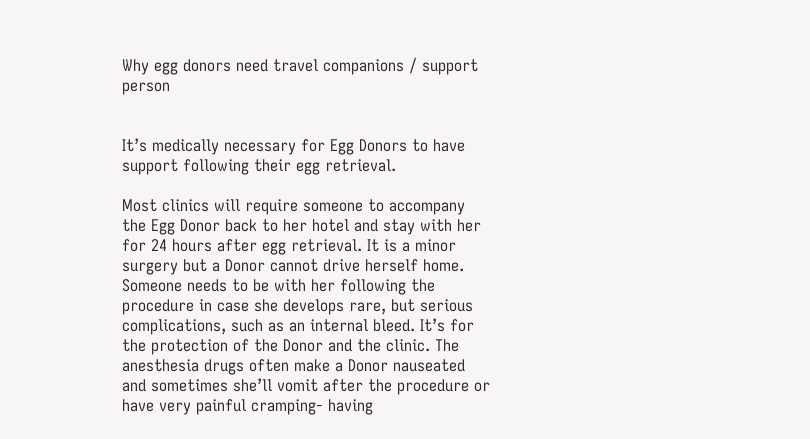Why egg donors need travel companions / support person


It’s medically necessary for Egg Donors to have support following their egg retrieval.

Most clinics will require someone to accompany the Egg Donor back to her hotel and stay with her for 24 hours after egg retrieval. It is a minor surgery but a Donor cannot drive herself home. Someone needs to be with her following the procedure in case she develops rare, but serious complications, such as an internal bleed. It’s for the protection of the Donor and the clinic. The anesthesia drugs often make a Donor nauseated and sometimes she’ll vomit after the procedure or have very painful cramping- having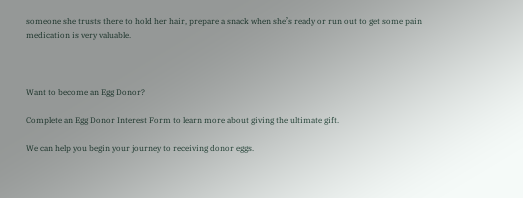someone she trusts there to hold her hair, prepare a snack when she’s ready or run out to get some pain medication is very valuable.



Want to become an Egg Donor?

Complete an Egg Donor Interest Form to learn more about giving the ultimate gift.

We can help you begin your journey to receiving donor eggs.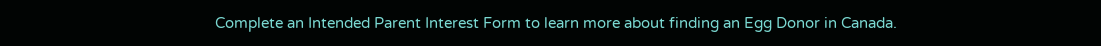Complete an Intended Parent Interest Form to learn more about finding an Egg Donor in Canada.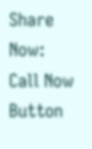Share Now:
Call Now Button